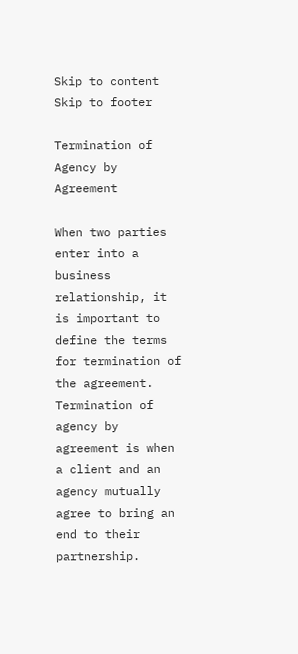Skip to content Skip to footer

Termination of Agency by Agreement

When two parties enter into a business relationship, it is important to define the terms for termination of the agreement. Termination of agency by agreement is when a client and an agency mutually agree to bring an end to their partnership.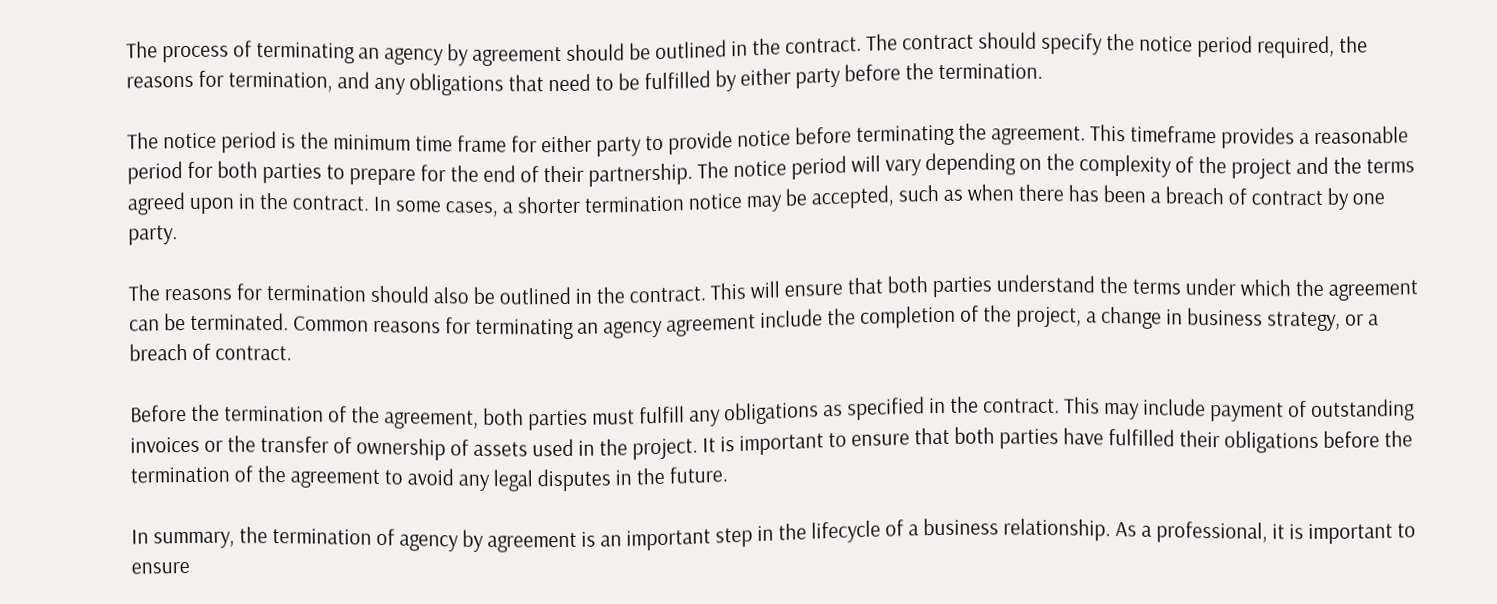The process of terminating an agency by agreement should be outlined in the contract. The contract should specify the notice period required, the reasons for termination, and any obligations that need to be fulfilled by either party before the termination.

The notice period is the minimum time frame for either party to provide notice before terminating the agreement. This timeframe provides a reasonable period for both parties to prepare for the end of their partnership. The notice period will vary depending on the complexity of the project and the terms agreed upon in the contract. In some cases, a shorter termination notice may be accepted, such as when there has been a breach of contract by one party.

The reasons for termination should also be outlined in the contract. This will ensure that both parties understand the terms under which the agreement can be terminated. Common reasons for terminating an agency agreement include the completion of the project, a change in business strategy, or a breach of contract.

Before the termination of the agreement, both parties must fulfill any obligations as specified in the contract. This may include payment of outstanding invoices or the transfer of ownership of assets used in the project. It is important to ensure that both parties have fulfilled their obligations before the termination of the agreement to avoid any legal disputes in the future.

In summary, the termination of agency by agreement is an important step in the lifecycle of a business relationship. As a professional, it is important to ensure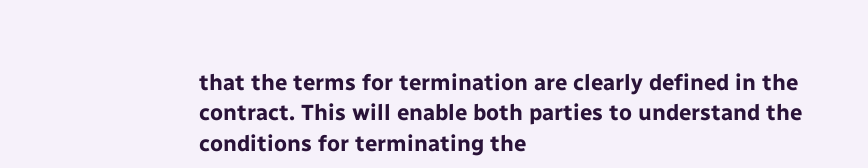that the terms for termination are clearly defined in the contract. This will enable both parties to understand the conditions for terminating the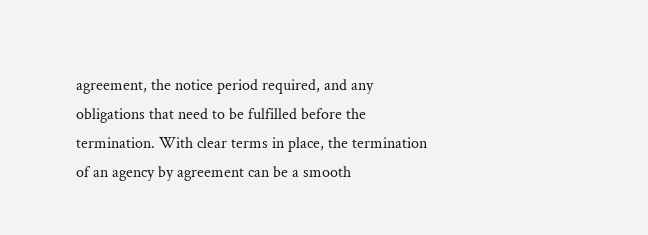agreement, the notice period required, and any obligations that need to be fulfilled before the termination. With clear terms in place, the termination of an agency by agreement can be a smooth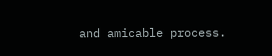and amicable process.